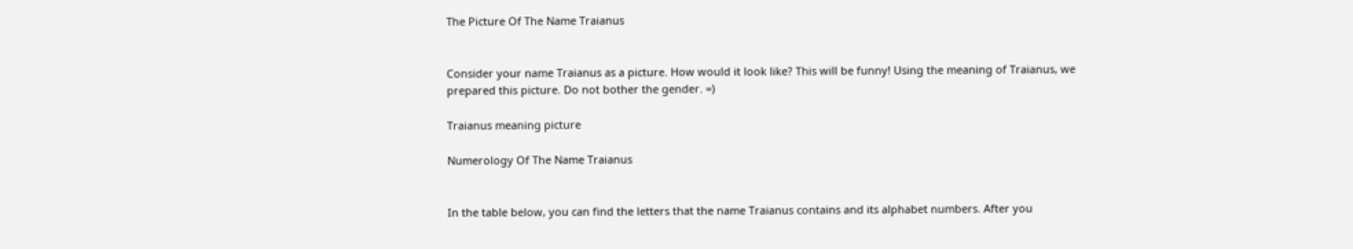The Picture Of The Name Traianus


Consider your name Traianus as a picture. How would it look like? This will be funny! Using the meaning of Traianus, we prepared this picture. Do not bother the gender. =)

Traianus meaning picture

Numerology Of The Name Traianus


In the table below, you can find the letters that the name Traianus contains and its alphabet numbers. After you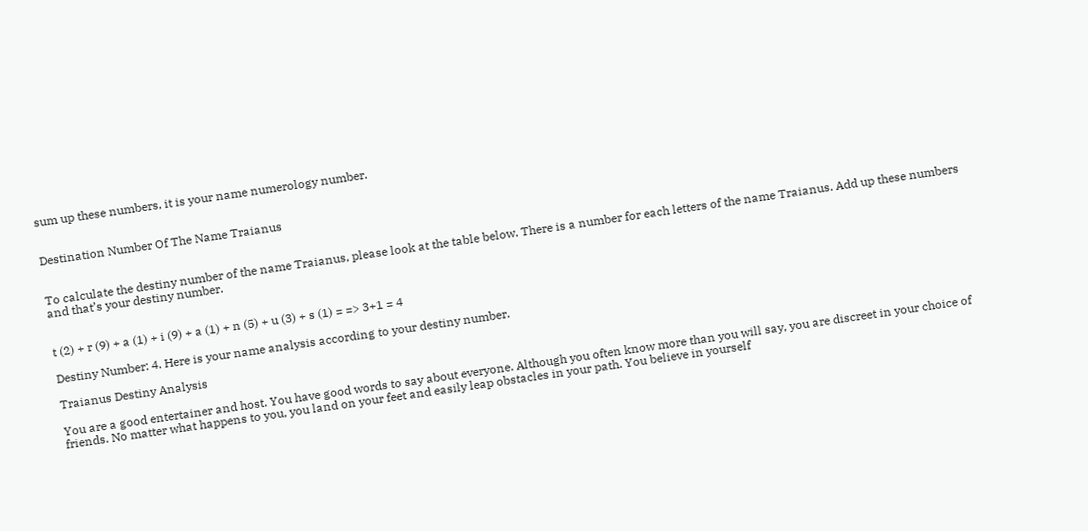sum up these numbers, it is your name numerology number.


Destination Number Of The Name Traianus


To calculate the destiny number of the name Traianus, please look at the table below. There is a number for each letters of the name Traianus. Add up these numbers and that’s your destiny number.


t (2) + r (9) + a (1) + i (9) + a (1) + n (5) + u (3) + s (1) = => 3+1 = 4

Destiny Number: 4. Here is your name analysis according to your destiny number.

Traianus Destiny Analysis

You are a good entertainer and host. You have good words to say about everyone. Although you often know more than you will say, you are discreet in your choice of friends. No matter what happens to you, you land on your feet and easily leap obstacles in your path. You believe in yourself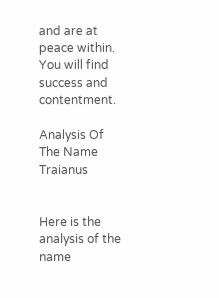and are at peace within. You will find success and contentment.

Analysis Of The Name Traianus


Here is the analysis of the name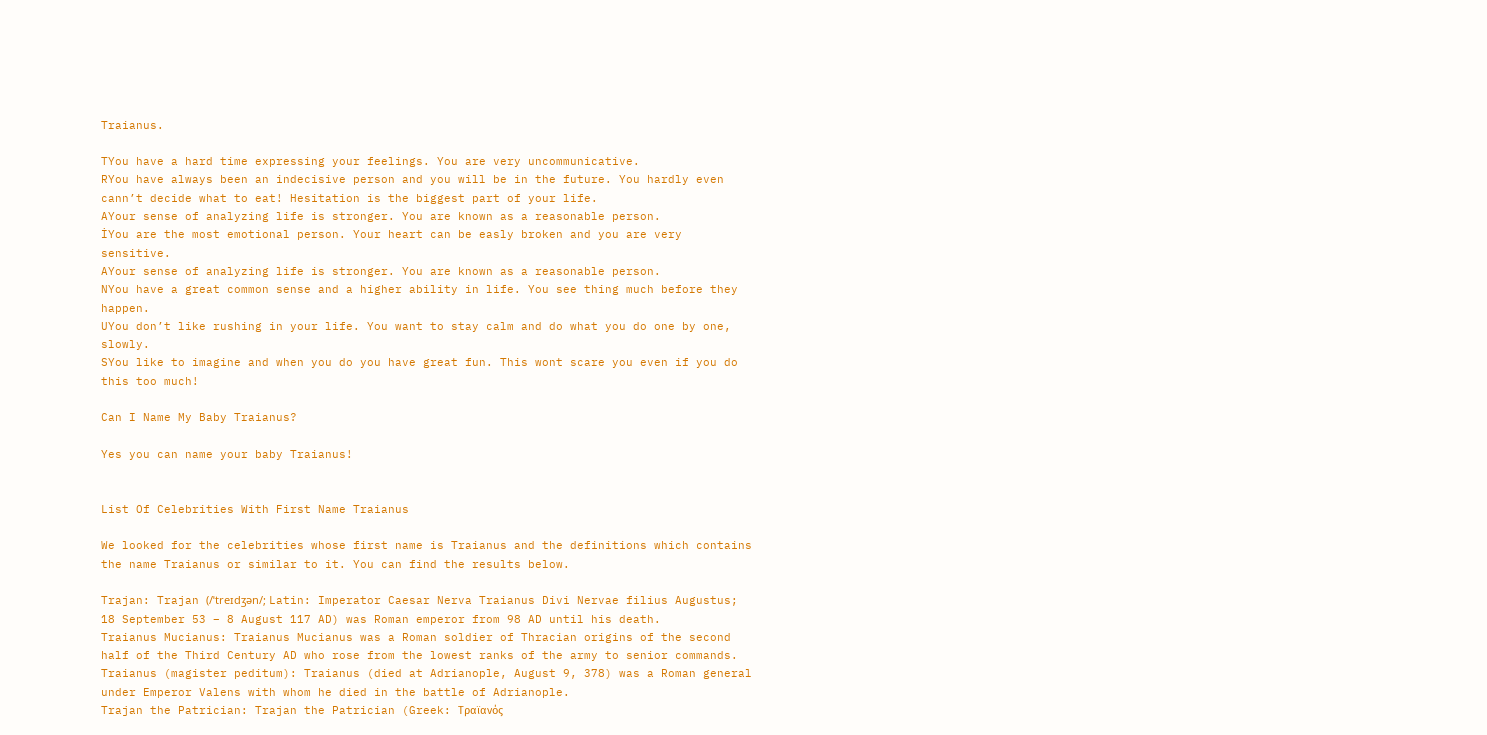Traianus.

TYou have a hard time expressing your feelings. You are very uncommunicative.
RYou have always been an indecisive person and you will be in the future. You hardly even cann’t decide what to eat! Hesitation is the biggest part of your life.
AYour sense of analyzing life is stronger. You are known as a reasonable person.
İYou are the most emotional person. Your heart can be easly broken and you are very sensitive.
AYour sense of analyzing life is stronger. You are known as a reasonable person.
NYou have a great common sense and a higher ability in life. You see thing much before they happen.
UYou don’t like rushing in your life. You want to stay calm and do what you do one by one, slowly.
SYou like to imagine and when you do you have great fun. This wont scare you even if you do this too much!

Can I Name My Baby Traianus?

Yes you can name your baby Traianus!


List Of Celebrities With First Name Traianus

We looked for the celebrities whose first name is Traianus and the definitions which contains the name Traianus or similar to it. You can find the results below.

Trajan: Trajan (/ˈtreɪdʒən/; Latin: Imperator Caesar Nerva Traianus Divi Nervae filius Augustus; 18 September 53 – 8 August 117 AD) was Roman emperor from 98 AD until his death.
Traianus Mucianus: Traianus Mucianus was a Roman soldier of Thracian origins of the second half of the Third Century AD who rose from the lowest ranks of the army to senior commands.
Traianus (magister peditum): Traianus (died at Adrianople, August 9, 378) was a Roman general under Emperor Valens with whom he died in the battle of Adrianople.
Trajan the Patrician: Trajan the Patrician (Greek: Τραϊανός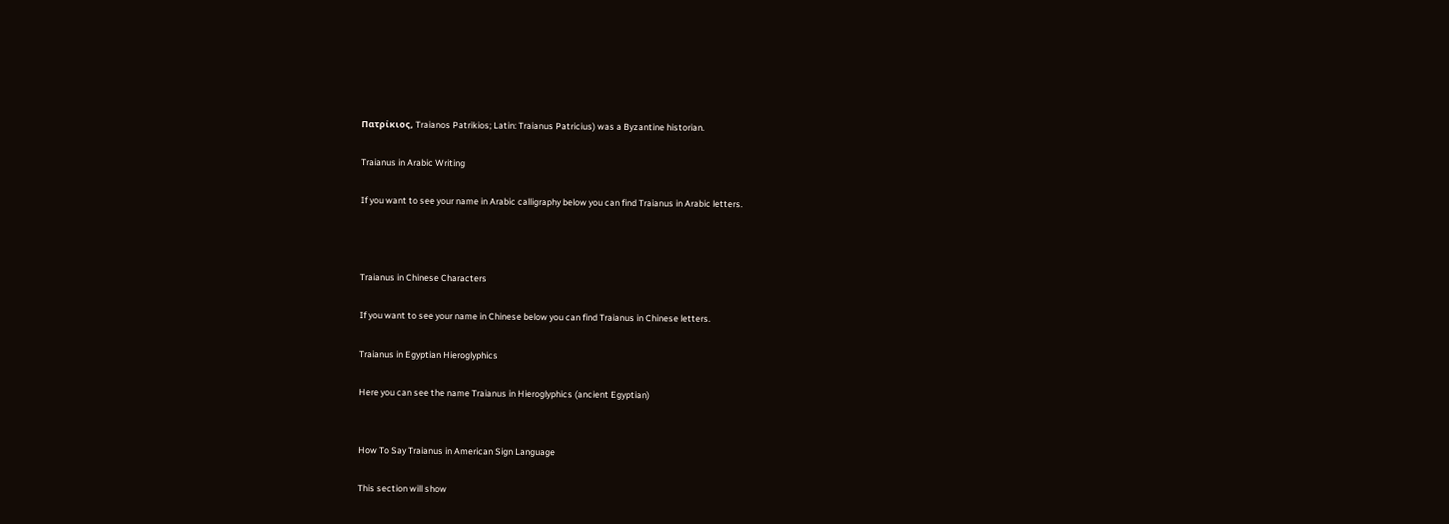Πατρίκιος, Traianos Patrikios; Latin: Traianus Patricius) was a Byzantine historian.

Traianus in Arabic Writing

If you want to see your name in Arabic calligraphy below you can find Traianus in Arabic letters.



Traianus in Chinese Characters

If you want to see your name in Chinese below you can find Traianus in Chinese letters.

Traianus in Egyptian Hieroglyphics

Here you can see the name Traianus in Hieroglyphics (ancient Egyptian)


How To Say Traianus in American Sign Language

This section will show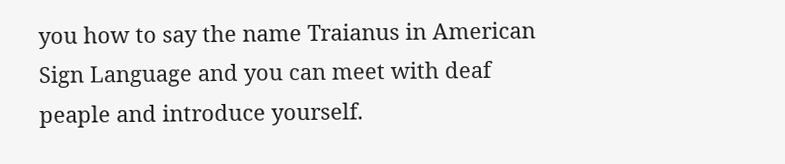you how to say the name Traianus in American Sign Language and you can meet with deaf peaple and introduce yourself.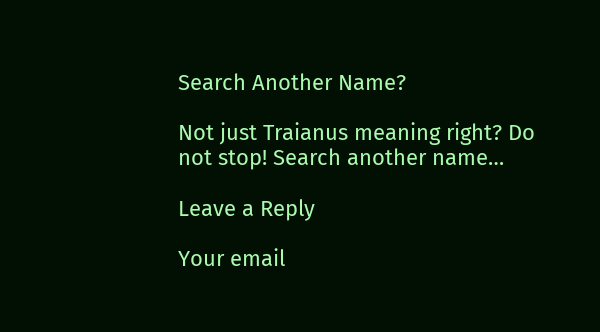Search Another Name?

Not just Traianus meaning right? Do not stop! Search another name…

Leave a Reply

Your email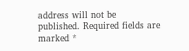address will not be published. Required fields are marked *